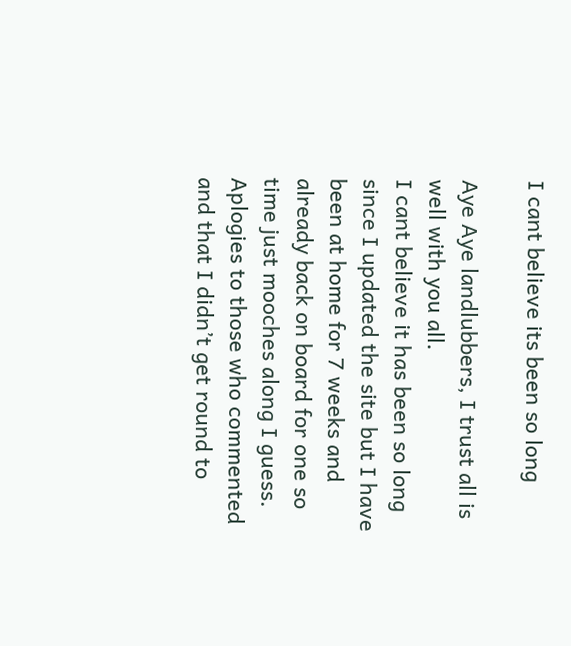I cant believe its been so long

Aye Aye landlubbers, I trust all is well with you all.
I cant believe it has been so long since I updated the site but I have been at home for 7 weeks and already back on board for one so time just mooches along I guess. Aplogies to those who commented and that I didn’t get round to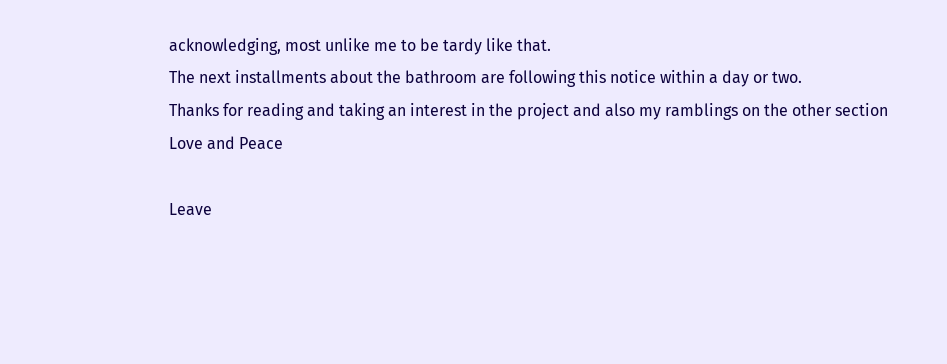acknowledging, most unlike me to be tardy like that.
The next installments about the bathroom are following this notice within a day or two.
Thanks for reading and taking an interest in the project and also my ramblings on the other section
Love and Peace

Leave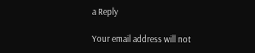a Reply

Your email address will not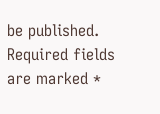be published. Required fields are marked *